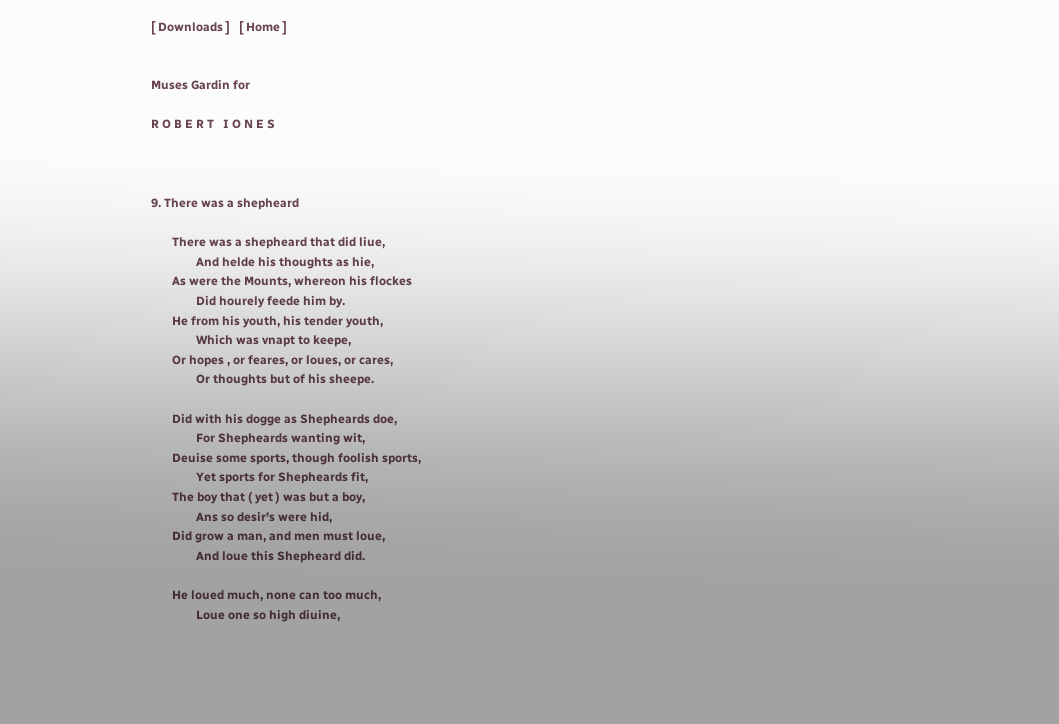[ Downloads ]   [ Home ]


Muses Gardin for

R O B E R T   I O N E S



9. There was a shepheard

       There was a shepheard that did liue,
               And helde his thoughts as hie,
       As were the Mounts, whereon his flockes
               Did hourely feede him by.
       He from his youth, his tender youth,
               Which was vnapt to keepe,
       Or hopes , or feares, or loues, or cares,
               Or thoughts but of his sheepe.

       Did with his dogge as Shepheards doe,
               For Shepheards wanting wit,
       Deuise some sports, though foolish sports,
               Yet sports for Shepheards fit,
       The boy that ( yet ) was but a boy,
               Ans so desir's were hid,
       Did grow a man, and men must loue,
               And loue this Shepheard did.

       He loued much, none can too much,
               Loue one so high diuine,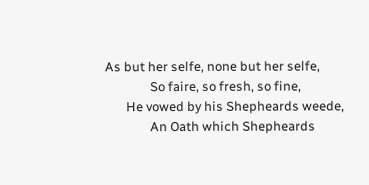As but her selfe, none but her selfe,
               So faire, so fresh, so fine,
       He vowed by his Shepheards weede,
               An Oath which Shepheards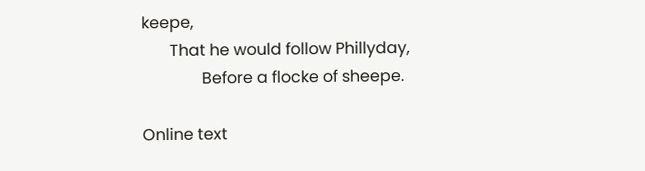keepe,
       That he would follow Phillyday,
               Before a flocke of sheepe.

Online text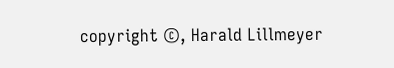copyright ©, Harald Lillmeyer